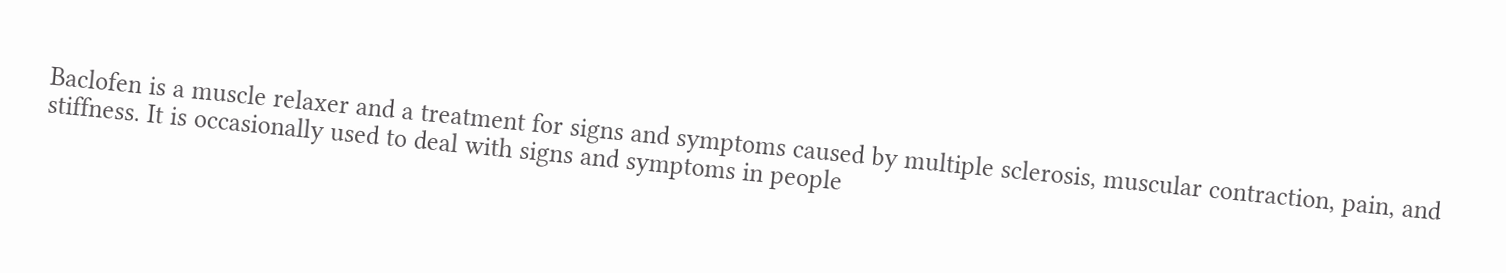Baclofen is a muscle relaxer and a treatment for signs and symptoms caused by multiple sclerosis, muscular contraction, pain, and stiffness. It is occasionally used to deal with signs and symptoms in people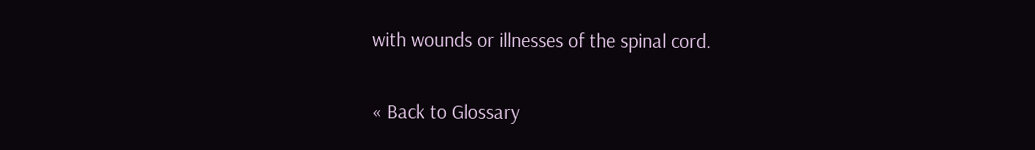with wounds or illnesses of the spinal cord.

« Back to Glossary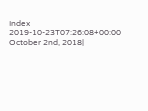Index
2019-10-23T07:26:08+00:00 October 2nd, 2018|